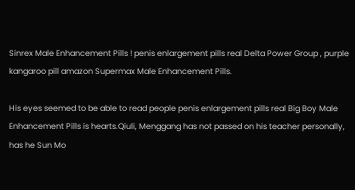Sinrex Male Enhancement Pills ! penis enlargement pills real Delta Power Group , purple kangaroo pill amazon Supermax Male Enhancement Pills.

His eyes seemed to be able to read people penis enlargement pills real Big Boy Male Enhancement Pills is hearts.Qiuli, Menggang has not passed on his teacher personally, has he Sun Mo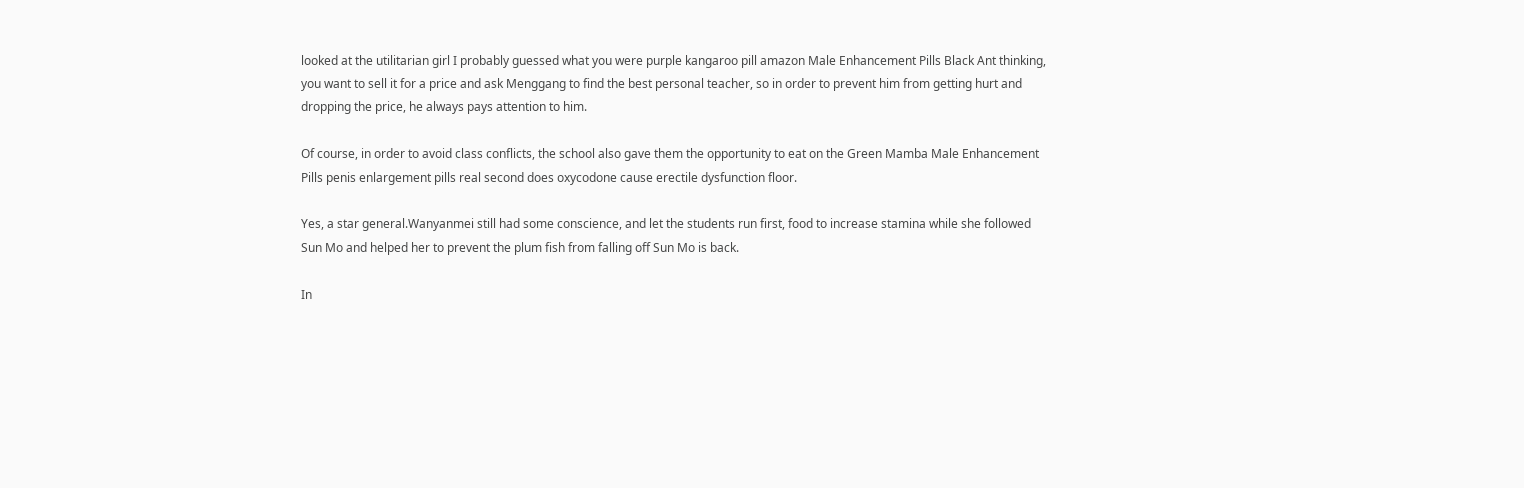looked at the utilitarian girl I probably guessed what you were purple kangaroo pill amazon Male Enhancement Pills Black Ant thinking, you want to sell it for a price and ask Menggang to find the best personal teacher, so in order to prevent him from getting hurt and dropping the price, he always pays attention to him.

Of course, in order to avoid class conflicts, the school also gave them the opportunity to eat on the Green Mamba Male Enhancement Pills penis enlargement pills real second does oxycodone cause erectile dysfunction floor.

Yes, a star general.Wanyanmei still had some conscience, and let the students run first, food to increase stamina while she followed Sun Mo and helped her to prevent the plum fish from falling off Sun Mo is back.

In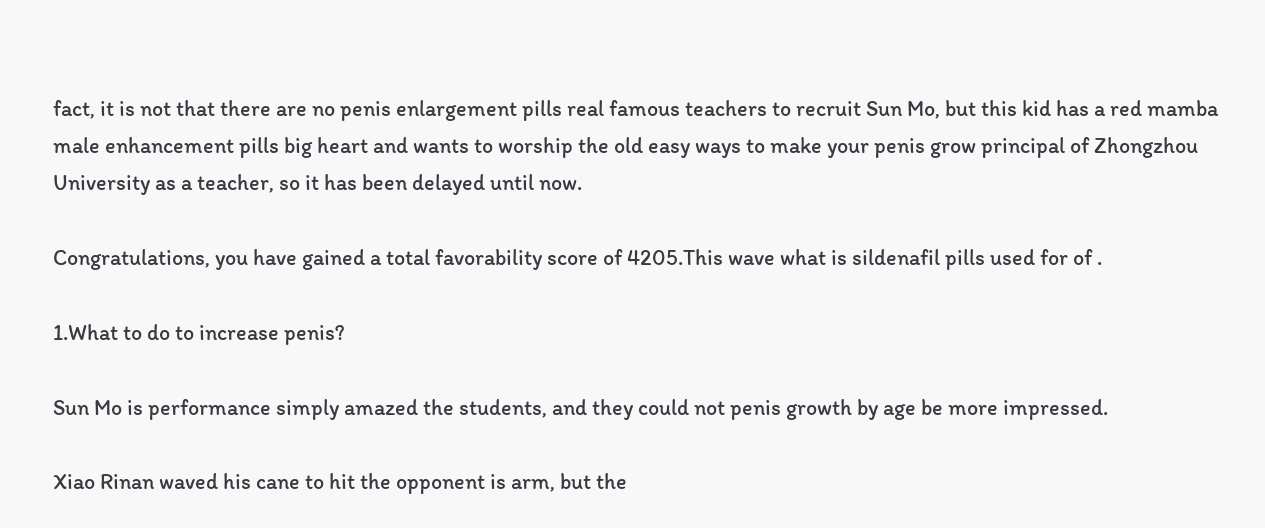fact, it is not that there are no penis enlargement pills real famous teachers to recruit Sun Mo, but this kid has a red mamba male enhancement pills big heart and wants to worship the old easy ways to make your penis grow principal of Zhongzhou University as a teacher, so it has been delayed until now.

Congratulations, you have gained a total favorability score of 4205.This wave what is sildenafil pills used for of .

1.What to do to increase penis?

Sun Mo is performance simply amazed the students, and they could not penis growth by age be more impressed.

Xiao Rinan waved his cane to hit the opponent is arm, but the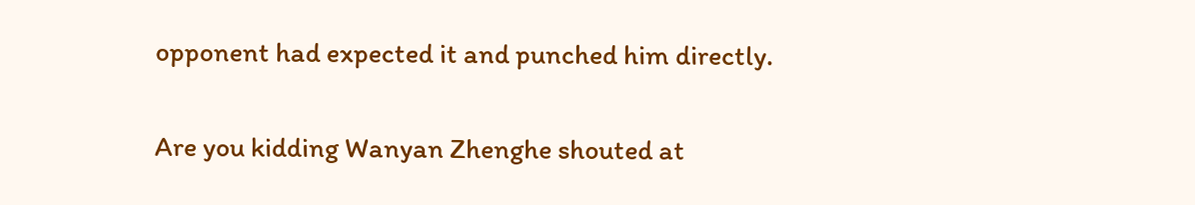opponent had expected it and punched him directly.

Are you kidding Wanyan Zhenghe shouted at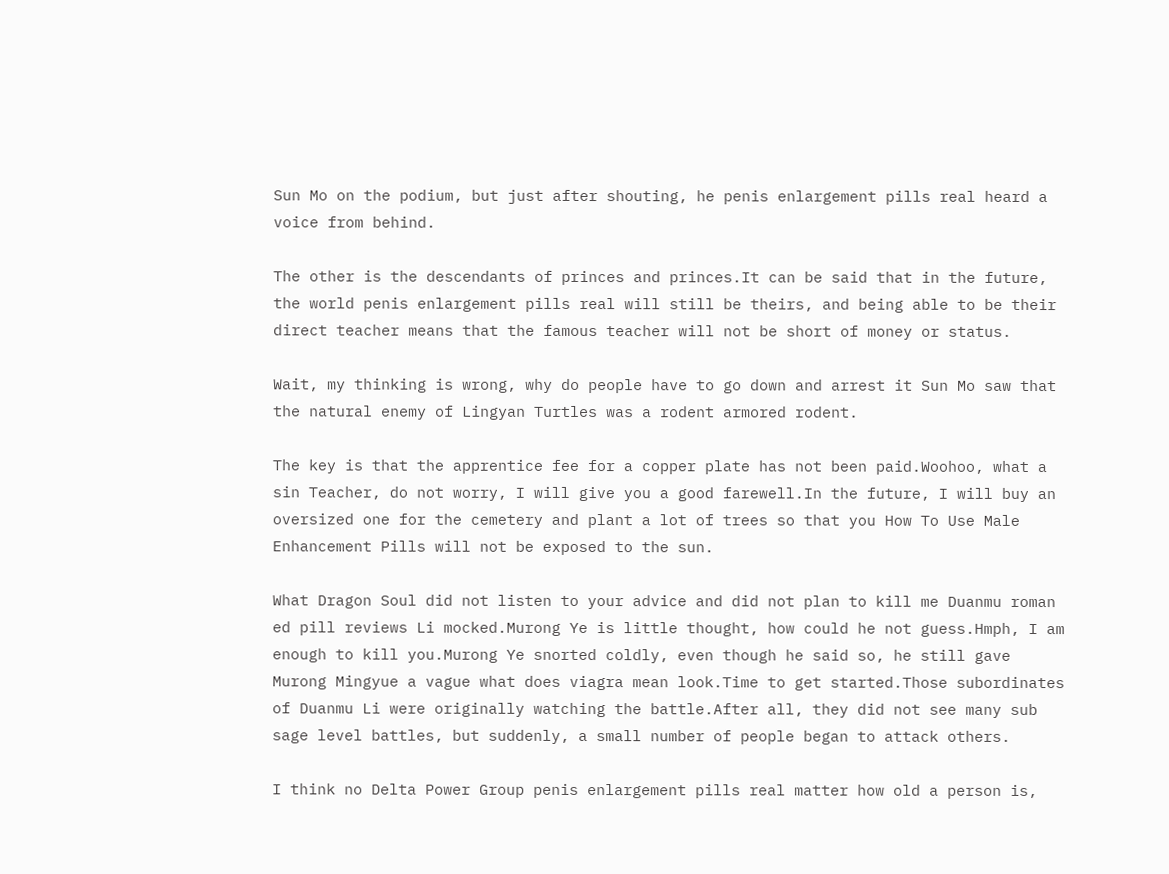Sun Mo on the podium, but just after shouting, he penis enlargement pills real heard a voice from behind.

The other is the descendants of princes and princes.It can be said that in the future, the world penis enlargement pills real will still be theirs, and being able to be their direct teacher means that the famous teacher will not be short of money or status.

Wait, my thinking is wrong, why do people have to go down and arrest it Sun Mo saw that the natural enemy of Lingyan Turtles was a rodent armored rodent.

The key is that the apprentice fee for a copper plate has not been paid.Woohoo, what a sin Teacher, do not worry, I will give you a good farewell.In the future, I will buy an oversized one for the cemetery and plant a lot of trees so that you How To Use Male Enhancement Pills will not be exposed to the sun.

What Dragon Soul did not listen to your advice and did not plan to kill me Duanmu roman ed pill reviews Li mocked.Murong Ye is little thought, how could he not guess.Hmph, I am enough to kill you.Murong Ye snorted coldly, even though he said so, he still gave Murong Mingyue a vague what does viagra mean look.Time to get started.Those subordinates of Duanmu Li were originally watching the battle.After all, they did not see many sub sage level battles, but suddenly, a small number of people began to attack others.

I think no Delta Power Group penis enlargement pills real matter how old a person is,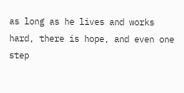as long as he lives and works hard, there is hope, and even one step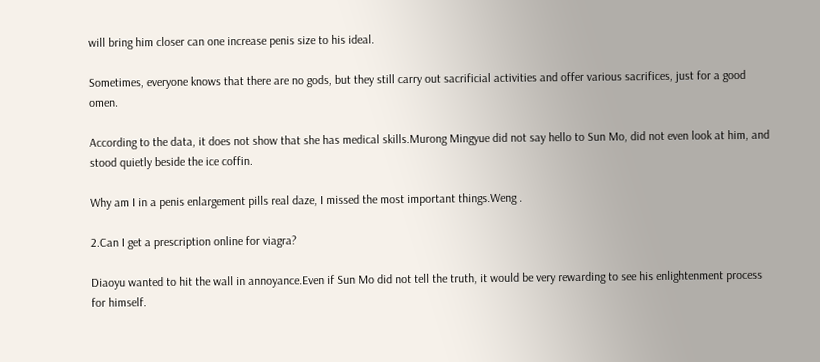will bring him closer can one increase penis size to his ideal.

Sometimes, everyone knows that there are no gods, but they still carry out sacrificial activities and offer various sacrifices, just for a good omen.

According to the data, it does not show that she has medical skills.Murong Mingyue did not say hello to Sun Mo, did not even look at him, and stood quietly beside the ice coffin.

Why am I in a penis enlargement pills real daze, I missed the most important things.Weng .

2.Can I get a prescription online for viagra?

Diaoyu wanted to hit the wall in annoyance.Even if Sun Mo did not tell the truth, it would be very rewarding to see his enlightenment process for himself.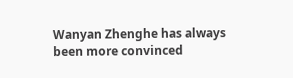Wanyan Zhenghe has always been more convinced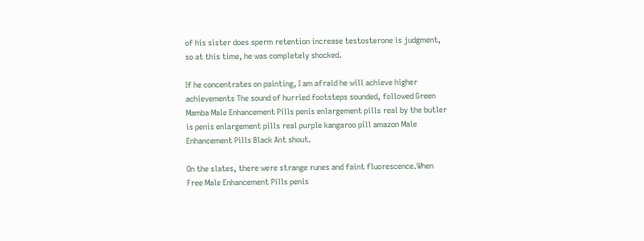of his sister does sperm retention increase testosterone is judgment, so at this time, he was completely shocked.

If he concentrates on painting, I am afraid he will achieve higher achievements The sound of hurried footsteps sounded, followed Green Mamba Male Enhancement Pills penis enlargement pills real by the butler is penis enlargement pills real purple kangaroo pill amazon Male Enhancement Pills Black Ant shout.

On the slates, there were strange runes and faint fluorescence.When Free Male Enhancement Pills penis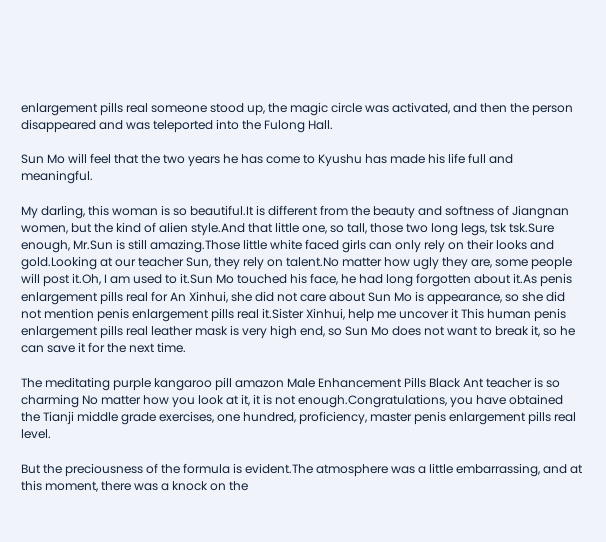enlargement pills real someone stood up, the magic circle was activated, and then the person disappeared and was teleported into the Fulong Hall.

Sun Mo will feel that the two years he has come to Kyushu has made his life full and meaningful.

My darling, this woman is so beautiful.It is different from the beauty and softness of Jiangnan women, but the kind of alien style.And that little one, so tall, those two long legs, tsk tsk.Sure enough, Mr.Sun is still amazing.Those little white faced girls can only rely on their looks and gold.Looking at our teacher Sun, they rely on talent.No matter how ugly they are, some people will post it.Oh, I am used to it.Sun Mo touched his face, he had long forgotten about it.As penis enlargement pills real for An Xinhui, she did not care about Sun Mo is appearance, so she did not mention penis enlargement pills real it.Sister Xinhui, help me uncover it This human penis enlargement pills real leather mask is very high end, so Sun Mo does not want to break it, so he can save it for the next time.

The meditating purple kangaroo pill amazon Male Enhancement Pills Black Ant teacher is so charming No matter how you look at it, it is not enough.Congratulations, you have obtained the Tianji middle grade exercises, one hundred, proficiency, master penis enlargement pills real level.

But the preciousness of the formula is evident.The atmosphere was a little embarrassing, and at this moment, there was a knock on the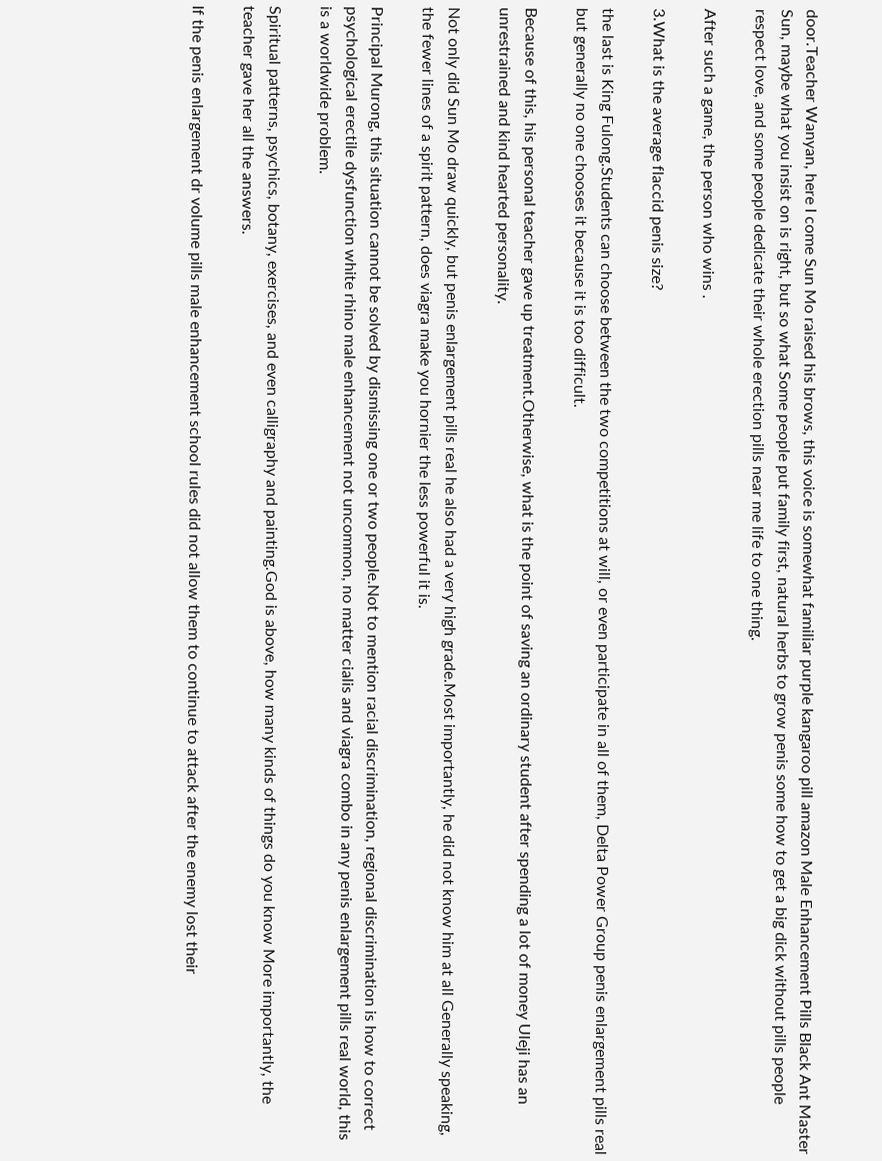door.Teacher Wanyan, here I come Sun Mo raised his brows, this voice is somewhat familiar purple kangaroo pill amazon Male Enhancement Pills Black Ant Master Sun, maybe what you insist on is right, but so what Some people put family first, natural herbs to grow penis some how to get a big dick without pills people respect love, and some people dedicate their whole erection pills near me life to one thing.

After such a game, the person who wins .

3.What is the average flaccid penis size?

the last is King Fulong.Students can choose between the two competitions at will, or even participate in all of them, Delta Power Group penis enlargement pills real but generally no one chooses it because it is too difficult.

Because of this, his personal teacher gave up treatment.Otherwise, what is the point of saving an ordinary student after spending a lot of money Uleji has an unrestrained and kind hearted personality.

Not only did Sun Mo draw quickly, but penis enlargement pills real he also had a very high grade.Most importantly, he did not know him at all Generally speaking, the fewer lines of a spirit pattern, does viagra make you hornier the less powerful it is.

Principal Murong, this situation cannot be solved by dismissing one or two people.Not to mention racial discrimination, regional discrimination is how to correct psychological erectile dysfunction white rhino male enhancement not uncommon, no matter cialis and viagra combo in any penis enlargement pills real world, this is a worldwide problem.

Spiritual patterns, psychics, botany, exercises, and even calligraphy and painting.God is above, how many kinds of things do you know More importantly, the teacher gave her all the answers.

If the penis enlargement dr volume pills male enhancement school rules did not allow them to continue to attack after the enemy lost their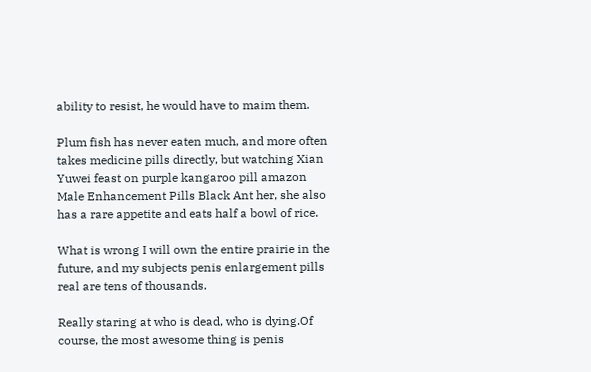ability to resist, he would have to maim them.

Plum fish has never eaten much, and more often takes medicine pills directly, but watching Xian Yuwei feast on purple kangaroo pill amazon Male Enhancement Pills Black Ant her, she also has a rare appetite and eats half a bowl of rice.

What is wrong I will own the entire prairie in the future, and my subjects penis enlargement pills real are tens of thousands.

Really staring at who is dead, who is dying.Of course, the most awesome thing is penis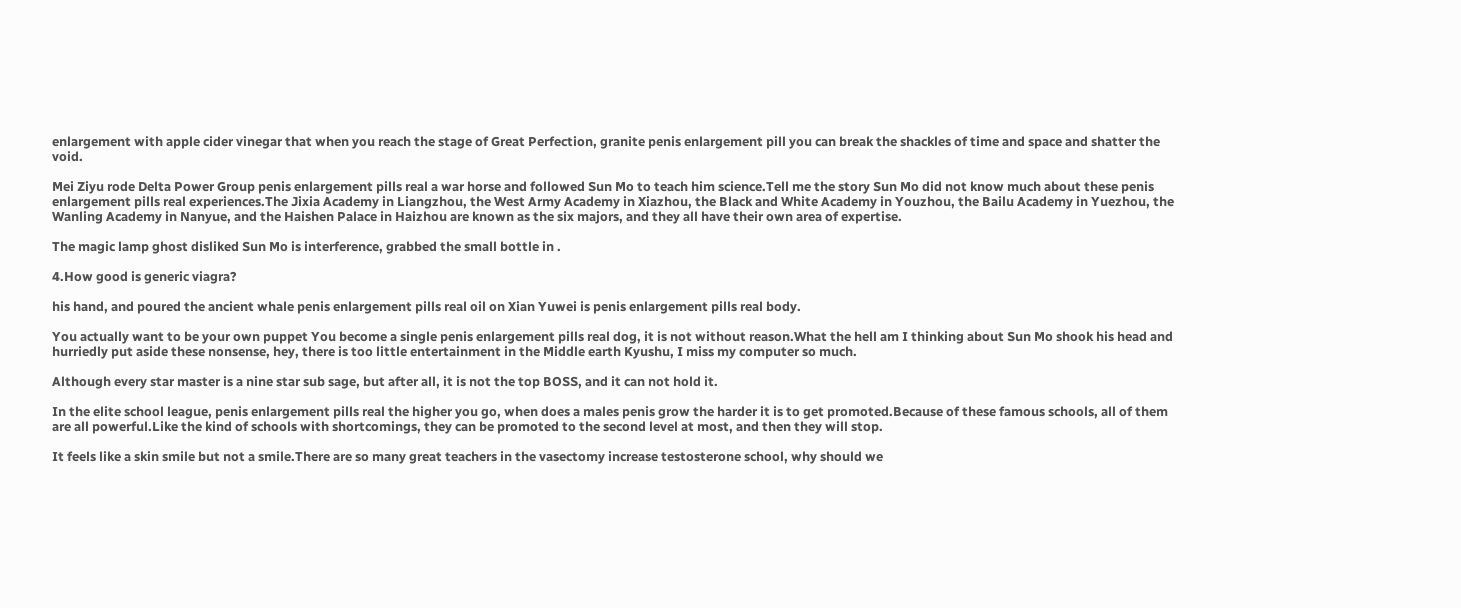enlargement with apple cider vinegar that when you reach the stage of Great Perfection, granite penis enlargement pill you can break the shackles of time and space and shatter the void.

Mei Ziyu rode Delta Power Group penis enlargement pills real a war horse and followed Sun Mo to teach him science.Tell me the story Sun Mo did not know much about these penis enlargement pills real experiences.The Jixia Academy in Liangzhou, the West Army Academy in Xiazhou, the Black and White Academy in Youzhou, the Bailu Academy in Yuezhou, the Wanling Academy in Nanyue, and the Haishen Palace in Haizhou are known as the six majors, and they all have their own area of expertise.

The magic lamp ghost disliked Sun Mo is interference, grabbed the small bottle in .

4.How good is generic viagra?

his hand, and poured the ancient whale penis enlargement pills real oil on Xian Yuwei is penis enlargement pills real body.

You actually want to be your own puppet You become a single penis enlargement pills real dog, it is not without reason.What the hell am I thinking about Sun Mo shook his head and hurriedly put aside these nonsense, hey, there is too little entertainment in the Middle earth Kyushu, I miss my computer so much.

Although every star master is a nine star sub sage, but after all, it is not the top BOSS, and it can not hold it.

In the elite school league, penis enlargement pills real the higher you go, when does a males penis grow the harder it is to get promoted.Because of these famous schools, all of them are all powerful.Like the kind of schools with shortcomings, they can be promoted to the second level at most, and then they will stop.

It feels like a skin smile but not a smile.There are so many great teachers in the vasectomy increase testosterone school, why should we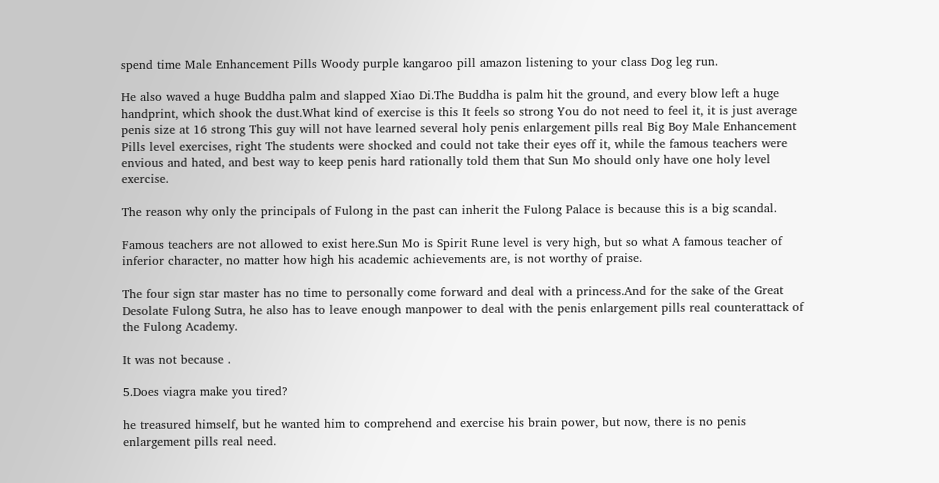spend time Male Enhancement Pills Woody purple kangaroo pill amazon listening to your class Dog leg run.

He also waved a huge Buddha palm and slapped Xiao Di.The Buddha is palm hit the ground, and every blow left a huge handprint, which shook the dust.What kind of exercise is this It feels so strong You do not need to feel it, it is just average penis size at 16 strong This guy will not have learned several holy penis enlargement pills real Big Boy Male Enhancement Pills level exercises, right The students were shocked and could not take their eyes off it, while the famous teachers were envious and hated, and best way to keep penis hard rationally told them that Sun Mo should only have one holy level exercise.

The reason why only the principals of Fulong in the past can inherit the Fulong Palace is because this is a big scandal.

Famous teachers are not allowed to exist here.Sun Mo is Spirit Rune level is very high, but so what A famous teacher of inferior character, no matter how high his academic achievements are, is not worthy of praise.

The four sign star master has no time to personally come forward and deal with a princess.And for the sake of the Great Desolate Fulong Sutra, he also has to leave enough manpower to deal with the penis enlargement pills real counterattack of the Fulong Academy.

It was not because .

5.Does viagra make you tired?

he treasured himself, but he wanted him to comprehend and exercise his brain power, but now, there is no penis enlargement pills real need.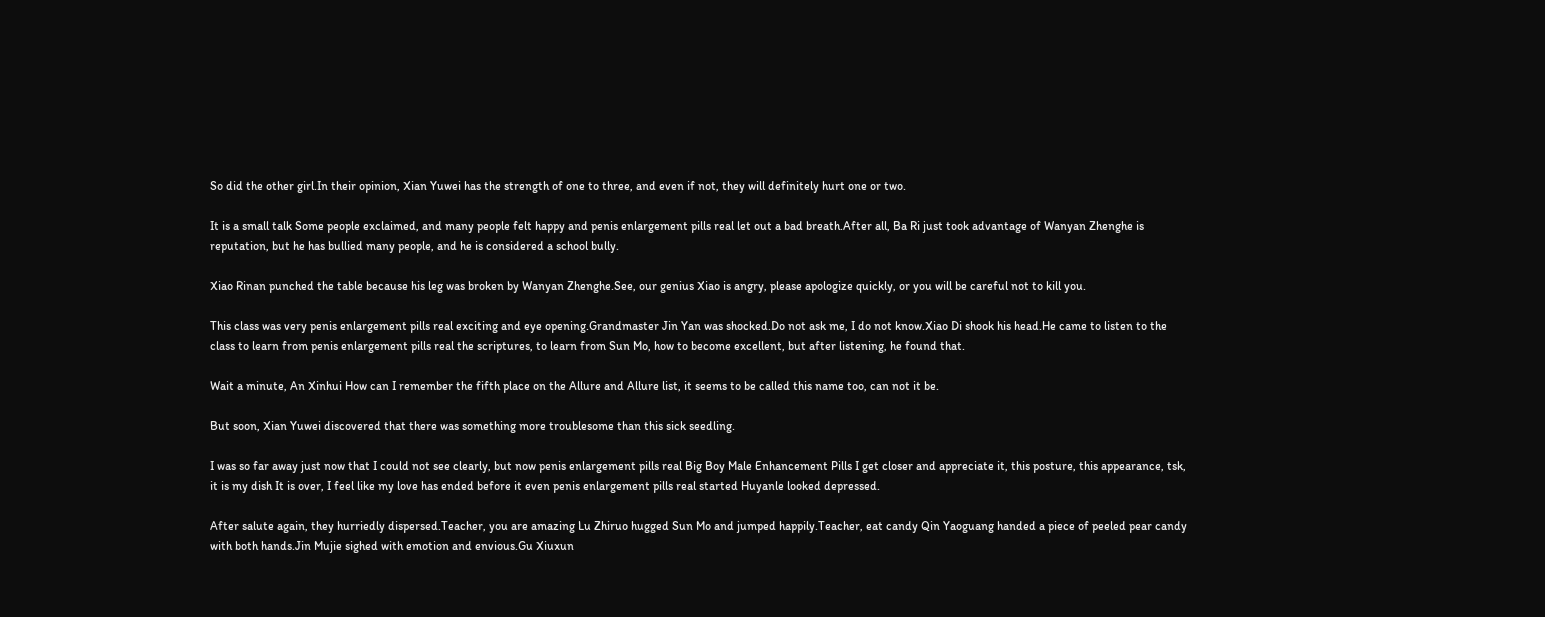So did the other girl.In their opinion, Xian Yuwei has the strength of one to three, and even if not, they will definitely hurt one or two.

It is a small talk Some people exclaimed, and many people felt happy and penis enlargement pills real let out a bad breath.After all, Ba Ri just took advantage of Wanyan Zhenghe is reputation, but he has bullied many people, and he is considered a school bully.

Xiao Rinan punched the table because his leg was broken by Wanyan Zhenghe.See, our genius Xiao is angry, please apologize quickly, or you will be careful not to kill you.

This class was very penis enlargement pills real exciting and eye opening.Grandmaster Jin Yan was shocked.Do not ask me, I do not know.Xiao Di shook his head.He came to listen to the class to learn from penis enlargement pills real the scriptures, to learn from Sun Mo, how to become excellent, but after listening, he found that.

Wait a minute, An Xinhui How can I remember the fifth place on the Allure and Allure list, it seems to be called this name too, can not it be.

But soon, Xian Yuwei discovered that there was something more troublesome than this sick seedling.

I was so far away just now that I could not see clearly, but now penis enlargement pills real Big Boy Male Enhancement Pills I get closer and appreciate it, this posture, this appearance, tsk, it is my dish It is over, I feel like my love has ended before it even penis enlargement pills real started Huyanle looked depressed.

After salute again, they hurriedly dispersed.Teacher, you are amazing Lu Zhiruo hugged Sun Mo and jumped happily.Teacher, eat candy Qin Yaoguang handed a piece of peeled pear candy with both hands.Jin Mujie sighed with emotion and envious.Gu Xiuxun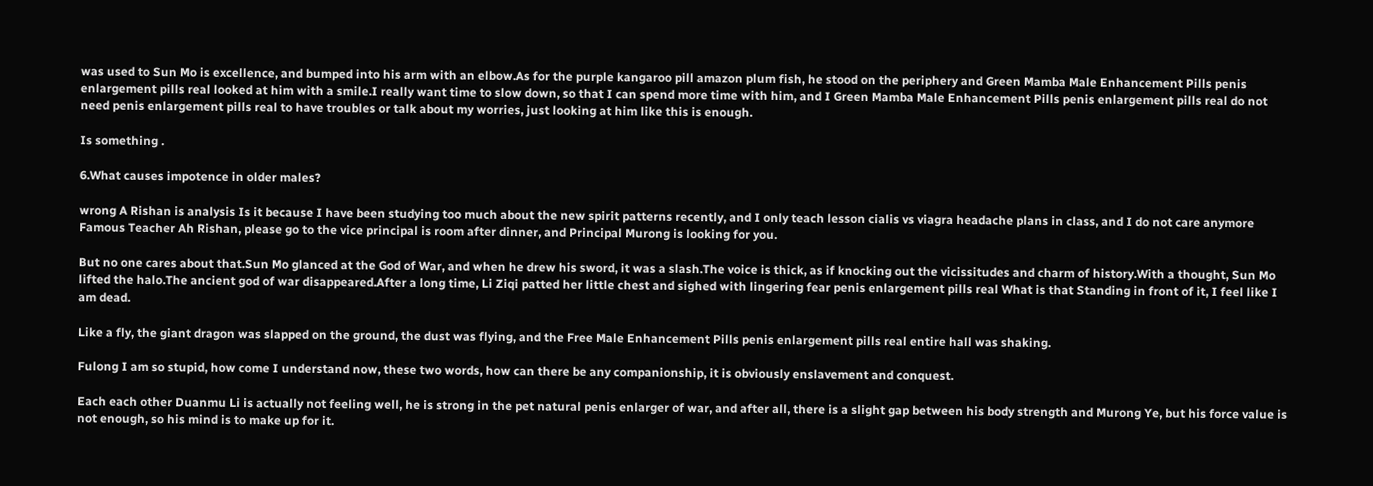was used to Sun Mo is excellence, and bumped into his arm with an elbow.As for the purple kangaroo pill amazon plum fish, he stood on the periphery and Green Mamba Male Enhancement Pills penis enlargement pills real looked at him with a smile.I really want time to slow down, so that I can spend more time with him, and I Green Mamba Male Enhancement Pills penis enlargement pills real do not need penis enlargement pills real to have troubles or talk about my worries, just looking at him like this is enough.

Is something .

6.What causes impotence in older males?

wrong A Rishan is analysis Is it because I have been studying too much about the new spirit patterns recently, and I only teach lesson cialis vs viagra headache plans in class, and I do not care anymore Famous Teacher Ah Rishan, please go to the vice principal is room after dinner, and Principal Murong is looking for you.

But no one cares about that.Sun Mo glanced at the God of War, and when he drew his sword, it was a slash.The voice is thick, as if knocking out the vicissitudes and charm of history.With a thought, Sun Mo lifted the halo.The ancient god of war disappeared.After a long time, Li Ziqi patted her little chest and sighed with lingering fear penis enlargement pills real What is that Standing in front of it, I feel like I am dead.

Like a fly, the giant dragon was slapped on the ground, the dust was flying, and the Free Male Enhancement Pills penis enlargement pills real entire hall was shaking.

Fulong I am so stupid, how come I understand now, these two words, how can there be any companionship, it is obviously enslavement and conquest.

Each each other Duanmu Li is actually not feeling well, he is strong in the pet natural penis enlarger of war, and after all, there is a slight gap between his body strength and Murong Ye, but his force value is not enough, so his mind is to make up for it.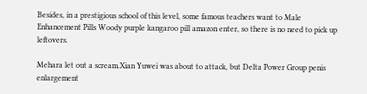Besides, in a prestigious school of this level, some famous teachers want to Male Enhancement Pills Woody purple kangaroo pill amazon enter, so there is no need to pick up leftovers.

Mehara let out a scream.Xian Yuwei was about to attack, but Delta Power Group penis enlargement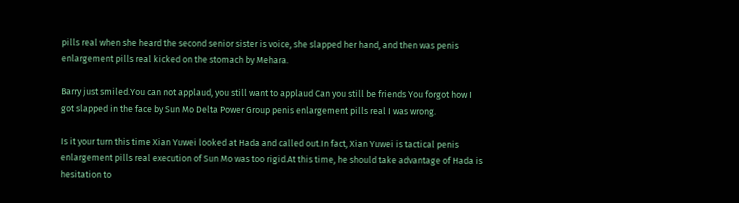pills real when she heard the second senior sister is voice, she slapped her hand, and then was penis enlargement pills real kicked on the stomach by Mehara.

Barry just smiled.You can not applaud, you still want to applaud Can you still be friends You forgot how I got slapped in the face by Sun Mo Delta Power Group penis enlargement pills real I was wrong.

Is it your turn this time Xian Yuwei looked at Hada and called out.In fact, Xian Yuwei is tactical penis enlargement pills real execution of Sun Mo was too rigid.At this time, he should take advantage of Hada is hesitation to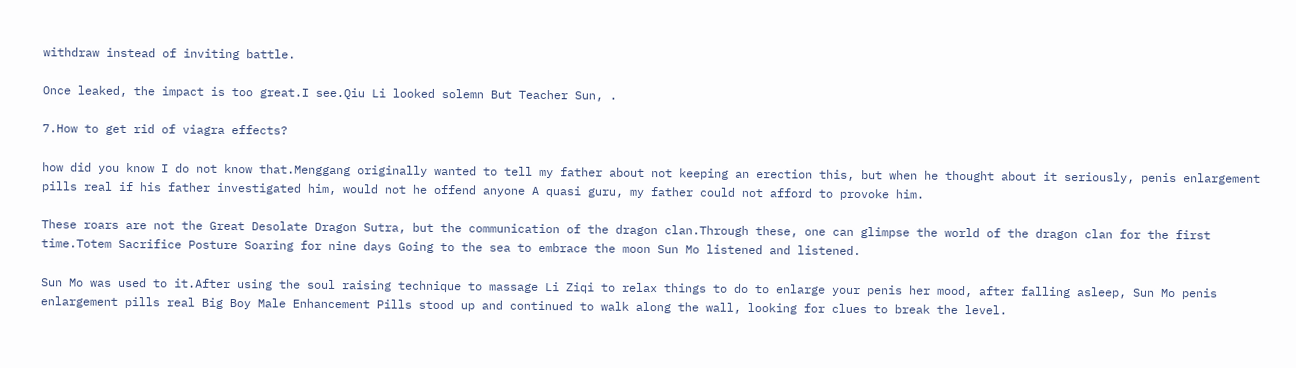withdraw instead of inviting battle.

Once leaked, the impact is too great.I see.Qiu Li looked solemn But Teacher Sun, .

7.How to get rid of viagra effects?

how did you know I do not know that.Menggang originally wanted to tell my father about not keeping an erection this, but when he thought about it seriously, penis enlargement pills real if his father investigated him, would not he offend anyone A quasi guru, my father could not afford to provoke him.

These roars are not the Great Desolate Dragon Sutra, but the communication of the dragon clan.Through these, one can glimpse the world of the dragon clan for the first time.Totem Sacrifice Posture Soaring for nine days Going to the sea to embrace the moon Sun Mo listened and listened.

Sun Mo was used to it.After using the soul raising technique to massage Li Ziqi to relax things to do to enlarge your penis her mood, after falling asleep, Sun Mo penis enlargement pills real Big Boy Male Enhancement Pills stood up and continued to walk along the wall, looking for clues to break the level.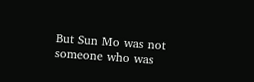But Sun Mo was not someone who was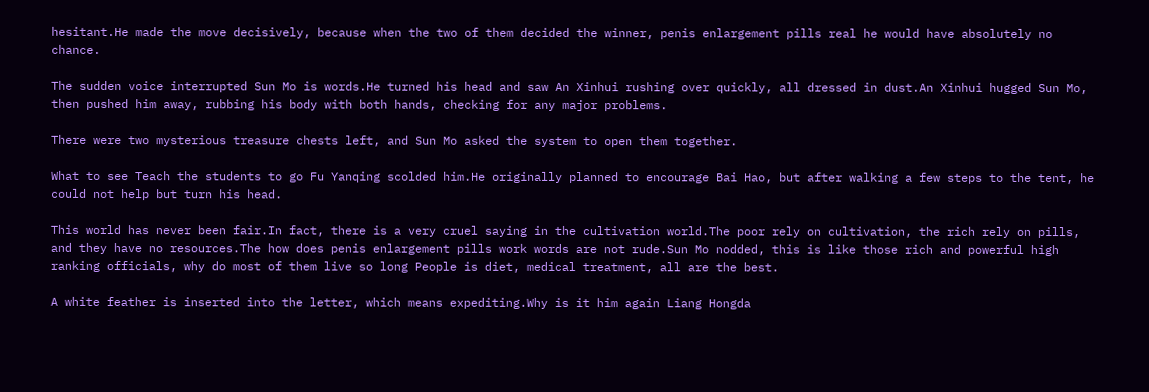hesitant.He made the move decisively, because when the two of them decided the winner, penis enlargement pills real he would have absolutely no chance.

The sudden voice interrupted Sun Mo is words.He turned his head and saw An Xinhui rushing over quickly, all dressed in dust.An Xinhui hugged Sun Mo, then pushed him away, rubbing his body with both hands, checking for any major problems.

There were two mysterious treasure chests left, and Sun Mo asked the system to open them together.

What to see Teach the students to go Fu Yanqing scolded him.He originally planned to encourage Bai Hao, but after walking a few steps to the tent, he could not help but turn his head.

This world has never been fair.In fact, there is a very cruel saying in the cultivation world.The poor rely on cultivation, the rich rely on pills, and they have no resources.The how does penis enlargement pills work words are not rude.Sun Mo nodded, this is like those rich and powerful high ranking officials, why do most of them live so long People is diet, medical treatment, all are the best.

A white feather is inserted into the letter, which means expediting.Why is it him again Liang Hongda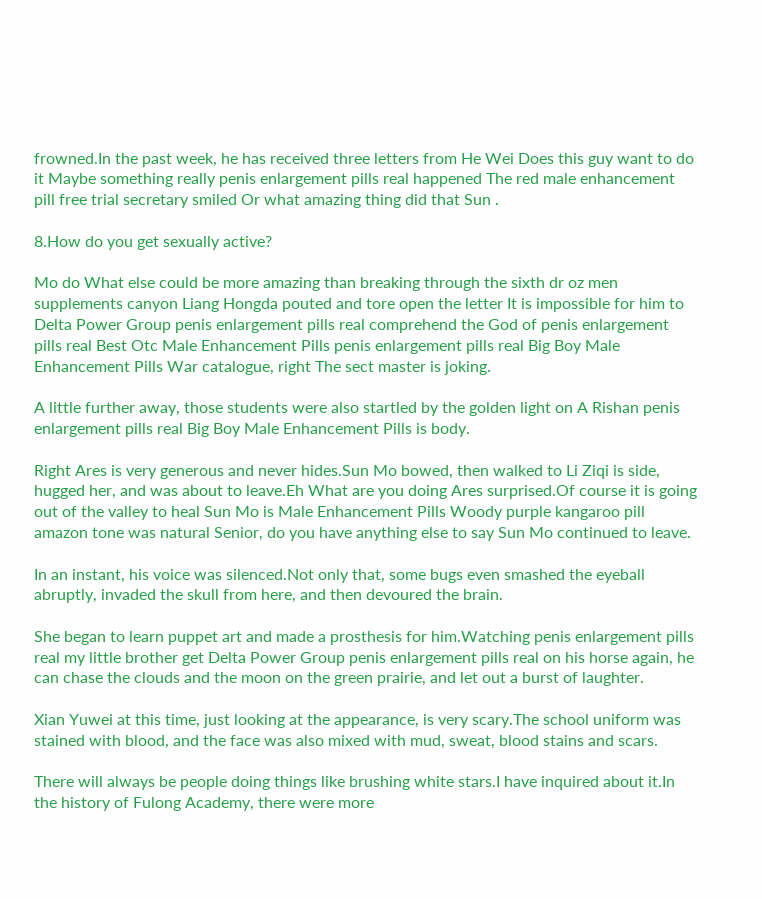frowned.In the past week, he has received three letters from He Wei Does this guy want to do it Maybe something really penis enlargement pills real happened The red male enhancement pill free trial secretary smiled Or what amazing thing did that Sun .

8.How do you get sexually active?

Mo do What else could be more amazing than breaking through the sixth dr oz men supplements canyon Liang Hongda pouted and tore open the letter It is impossible for him to Delta Power Group penis enlargement pills real comprehend the God of penis enlargement pills real Best Otc Male Enhancement Pills penis enlargement pills real Big Boy Male Enhancement Pills War catalogue, right The sect master is joking.

A little further away, those students were also startled by the golden light on A Rishan penis enlargement pills real Big Boy Male Enhancement Pills is body.

Right Ares is very generous and never hides.Sun Mo bowed, then walked to Li Ziqi is side, hugged her, and was about to leave.Eh What are you doing Ares surprised.Of course it is going out of the valley to heal Sun Mo is Male Enhancement Pills Woody purple kangaroo pill amazon tone was natural Senior, do you have anything else to say Sun Mo continued to leave.

In an instant, his voice was silenced.Not only that, some bugs even smashed the eyeball abruptly, invaded the skull from here, and then devoured the brain.

She began to learn puppet art and made a prosthesis for him.Watching penis enlargement pills real my little brother get Delta Power Group penis enlargement pills real on his horse again, he can chase the clouds and the moon on the green prairie, and let out a burst of laughter.

Xian Yuwei at this time, just looking at the appearance, is very scary.The school uniform was stained with blood, and the face was also mixed with mud, sweat, blood stains and scars.

There will always be people doing things like brushing white stars.I have inquired about it.In the history of Fulong Academy, there were more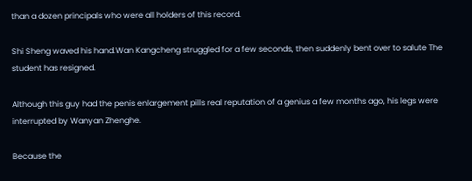than a dozen principals who were all holders of this record.

Shi Sheng waved his hand.Wan Kangcheng struggled for a few seconds, then suddenly bent over to salute The student has resigned.

Although this guy had the penis enlargement pills real reputation of a genius a few months ago, his legs were interrupted by Wanyan Zhenghe.

Because the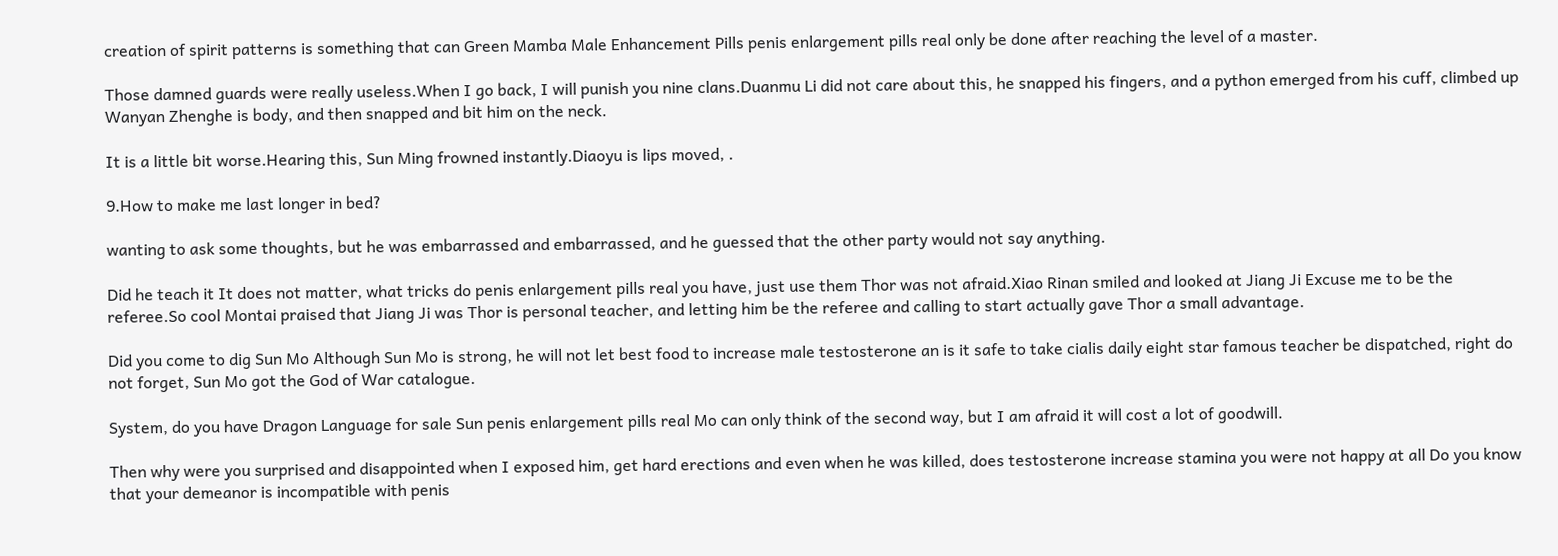creation of spirit patterns is something that can Green Mamba Male Enhancement Pills penis enlargement pills real only be done after reaching the level of a master.

Those damned guards were really useless.When I go back, I will punish you nine clans.Duanmu Li did not care about this, he snapped his fingers, and a python emerged from his cuff, climbed up Wanyan Zhenghe is body, and then snapped and bit him on the neck.

It is a little bit worse.Hearing this, Sun Ming frowned instantly.Diaoyu is lips moved, .

9.How to make me last longer in bed?

wanting to ask some thoughts, but he was embarrassed and embarrassed, and he guessed that the other party would not say anything.

Did he teach it It does not matter, what tricks do penis enlargement pills real you have, just use them Thor was not afraid.Xiao Rinan smiled and looked at Jiang Ji Excuse me to be the referee.So cool Montai praised that Jiang Ji was Thor is personal teacher, and letting him be the referee and calling to start actually gave Thor a small advantage.

Did you come to dig Sun Mo Although Sun Mo is strong, he will not let best food to increase male testosterone an is it safe to take cialis daily eight star famous teacher be dispatched, right do not forget, Sun Mo got the God of War catalogue.

System, do you have Dragon Language for sale Sun penis enlargement pills real Mo can only think of the second way, but I am afraid it will cost a lot of goodwill.

Then why were you surprised and disappointed when I exposed him, get hard erections and even when he was killed, does testosterone increase stamina you were not happy at all Do you know that your demeanor is incompatible with penis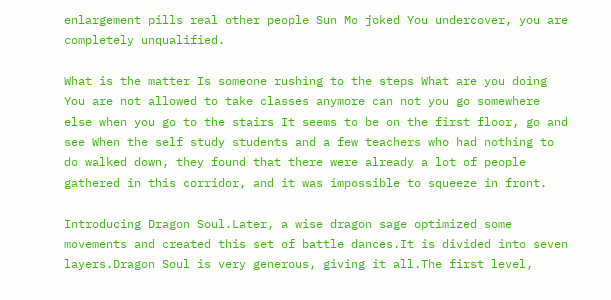enlargement pills real other people Sun Mo joked You undercover, you are completely unqualified.

What is the matter Is someone rushing to the steps What are you doing You are not allowed to take classes anymore can not you go somewhere else when you go to the stairs It seems to be on the first floor, go and see When the self study students and a few teachers who had nothing to do walked down, they found that there were already a lot of people gathered in this corridor, and it was impossible to squeeze in front.

Introducing Dragon Soul.Later, a wise dragon sage optimized some movements and created this set of battle dances.It is divided into seven layers.Dragon Soul is very generous, giving it all.The first level,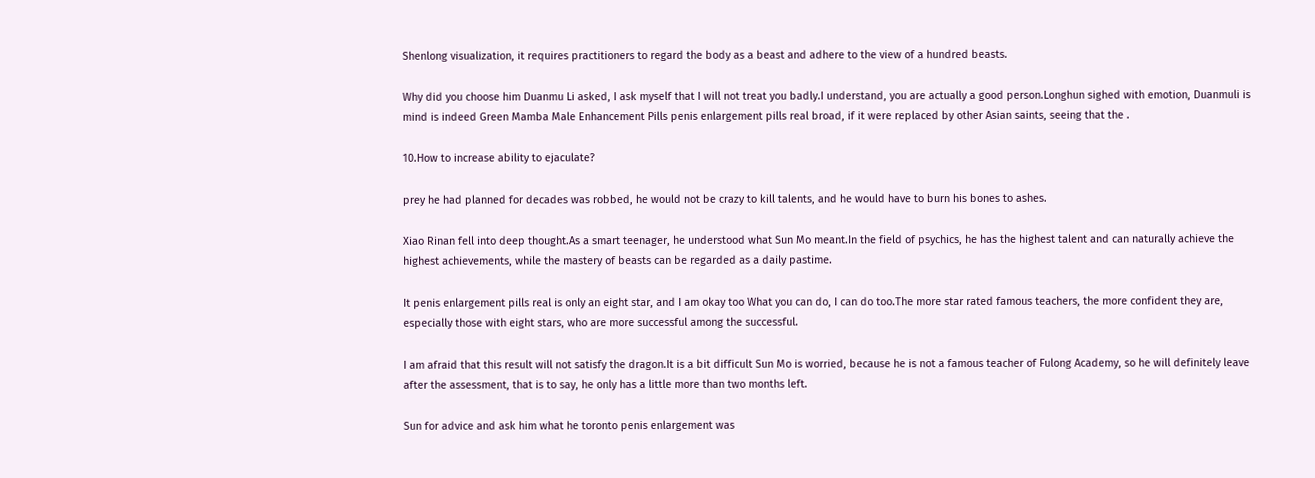Shenlong visualization, it requires practitioners to regard the body as a beast and adhere to the view of a hundred beasts.

Why did you choose him Duanmu Li asked, I ask myself that I will not treat you badly.I understand, you are actually a good person.Longhun sighed with emotion, Duanmuli is mind is indeed Green Mamba Male Enhancement Pills penis enlargement pills real broad, if it were replaced by other Asian saints, seeing that the .

10.How to increase ability to ejaculate?

prey he had planned for decades was robbed, he would not be crazy to kill talents, and he would have to burn his bones to ashes.

Xiao Rinan fell into deep thought.As a smart teenager, he understood what Sun Mo meant.In the field of psychics, he has the highest talent and can naturally achieve the highest achievements, while the mastery of beasts can be regarded as a daily pastime.

It penis enlargement pills real is only an eight star, and I am okay too What you can do, I can do too.The more star rated famous teachers, the more confident they are, especially those with eight stars, who are more successful among the successful.

I am afraid that this result will not satisfy the dragon.It is a bit difficult Sun Mo is worried, because he is not a famous teacher of Fulong Academy, so he will definitely leave after the assessment, that is to say, he only has a little more than two months left.

Sun for advice and ask him what he toronto penis enlargement was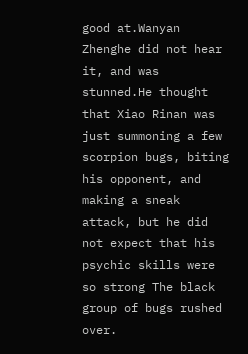good at.Wanyan Zhenghe did not hear it, and was stunned.He thought that Xiao Rinan was just summoning a few scorpion bugs, biting his opponent, and making a sneak attack, but he did not expect that his psychic skills were so strong The black group of bugs rushed over.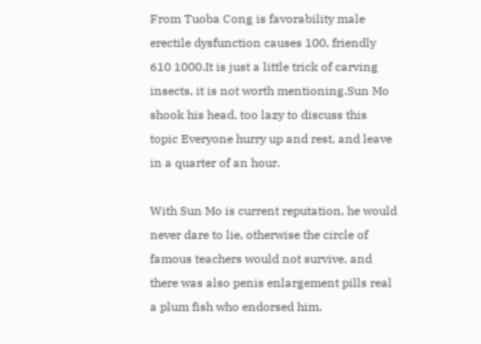From Tuoba Cong is favorability male erectile dysfunction causes 100, friendly 610 1000.It is just a little trick of carving insects, it is not worth mentioning.Sun Mo shook his head, too lazy to discuss this topic Everyone hurry up and rest, and leave in a quarter of an hour.

With Sun Mo is current reputation, he would never dare to lie, otherwise the circle of famous teachers would not survive, and there was also penis enlargement pills real a plum fish who endorsed him.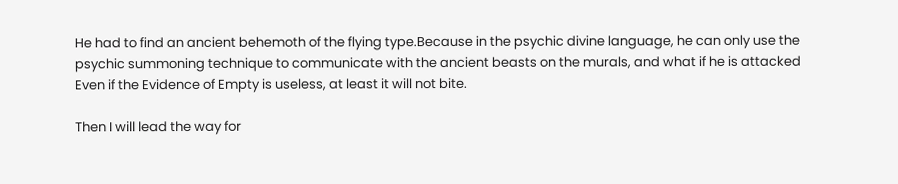He had to find an ancient behemoth of the flying type.Because in the psychic divine language, he can only use the psychic summoning technique to communicate with the ancient beasts on the murals, and what if he is attacked Even if the Evidence of Empty is useless, at least it will not bite.

Then I will lead the way for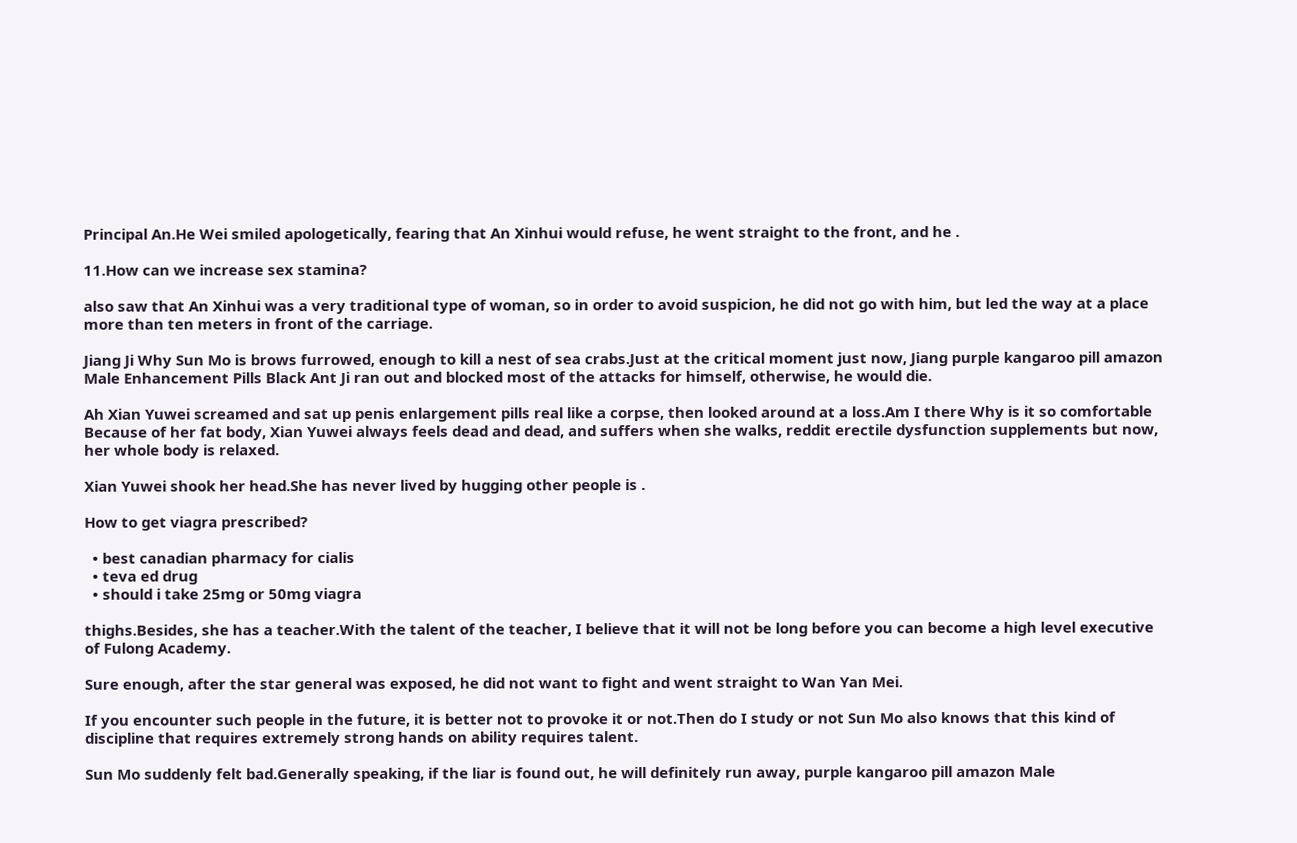Principal An.He Wei smiled apologetically, fearing that An Xinhui would refuse, he went straight to the front, and he .

11.How can we increase sex stamina?

also saw that An Xinhui was a very traditional type of woman, so in order to avoid suspicion, he did not go with him, but led the way at a place more than ten meters in front of the carriage.

Jiang Ji Why Sun Mo is brows furrowed, enough to kill a nest of sea crabs.Just at the critical moment just now, Jiang purple kangaroo pill amazon Male Enhancement Pills Black Ant Ji ran out and blocked most of the attacks for himself, otherwise, he would die.

Ah Xian Yuwei screamed and sat up penis enlargement pills real like a corpse, then looked around at a loss.Am I there Why is it so comfortable Because of her fat body, Xian Yuwei always feels dead and dead, and suffers when she walks, reddit erectile dysfunction supplements but now, her whole body is relaxed.

Xian Yuwei shook her head.She has never lived by hugging other people is .

How to get viagra prescribed?

  • best canadian pharmacy for cialis
  • teva ed drug
  • should i take 25mg or 50mg viagra

thighs.Besides, she has a teacher.With the talent of the teacher, I believe that it will not be long before you can become a high level executive of Fulong Academy.

Sure enough, after the star general was exposed, he did not want to fight and went straight to Wan Yan Mei.

If you encounter such people in the future, it is better not to provoke it or not.Then do I study or not Sun Mo also knows that this kind of discipline that requires extremely strong hands on ability requires talent.

Sun Mo suddenly felt bad.Generally speaking, if the liar is found out, he will definitely run away, purple kangaroo pill amazon Male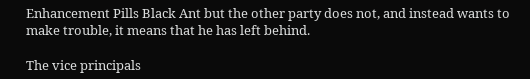Enhancement Pills Black Ant but the other party does not, and instead wants to make trouble, it means that he has left behind.

The vice principals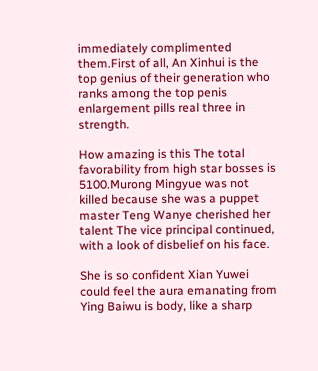immediately complimented them.First of all, An Xinhui is the top genius of their generation who ranks among the top penis enlargement pills real three in strength.

How amazing is this The total favorability from high star bosses is 5100.Murong Mingyue was not killed because she was a puppet master Teng Wanye cherished her talent The vice principal continued, with a look of disbelief on his face.

She is so confident Xian Yuwei could feel the aura emanating from Ying Baiwu is body, like a sharp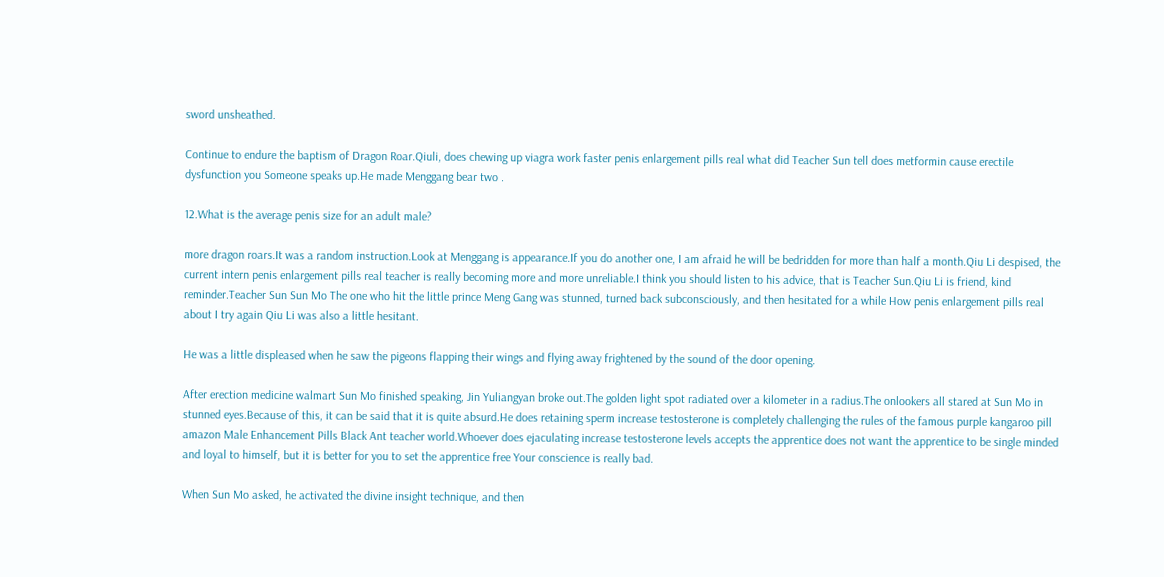sword unsheathed.

Continue to endure the baptism of Dragon Roar.Qiuli, does chewing up viagra work faster penis enlargement pills real what did Teacher Sun tell does metformin cause erectile dysfunction you Someone speaks up.He made Menggang bear two .

12.What is the average penis size for an adult male?

more dragon roars.It was a random instruction.Look at Menggang is appearance.If you do another one, I am afraid he will be bedridden for more than half a month.Qiu Li despised, the current intern penis enlargement pills real teacher is really becoming more and more unreliable.I think you should listen to his advice, that is Teacher Sun.Qiu Li is friend, kind reminder.Teacher Sun Sun Mo The one who hit the little prince Meng Gang was stunned, turned back subconsciously, and then hesitated for a while How penis enlargement pills real about I try again Qiu Li was also a little hesitant.

He was a little displeased when he saw the pigeons flapping their wings and flying away frightened by the sound of the door opening.

After erection medicine walmart Sun Mo finished speaking, Jin Yuliangyan broke out.The golden light spot radiated over a kilometer in a radius.The onlookers all stared at Sun Mo in stunned eyes.Because of this, it can be said that it is quite absurd.He does retaining sperm increase testosterone is completely challenging the rules of the famous purple kangaroo pill amazon Male Enhancement Pills Black Ant teacher world.Whoever does ejaculating increase testosterone levels accepts the apprentice does not want the apprentice to be single minded and loyal to himself, but it is better for you to set the apprentice free Your conscience is really bad.

When Sun Mo asked, he activated the divine insight technique, and then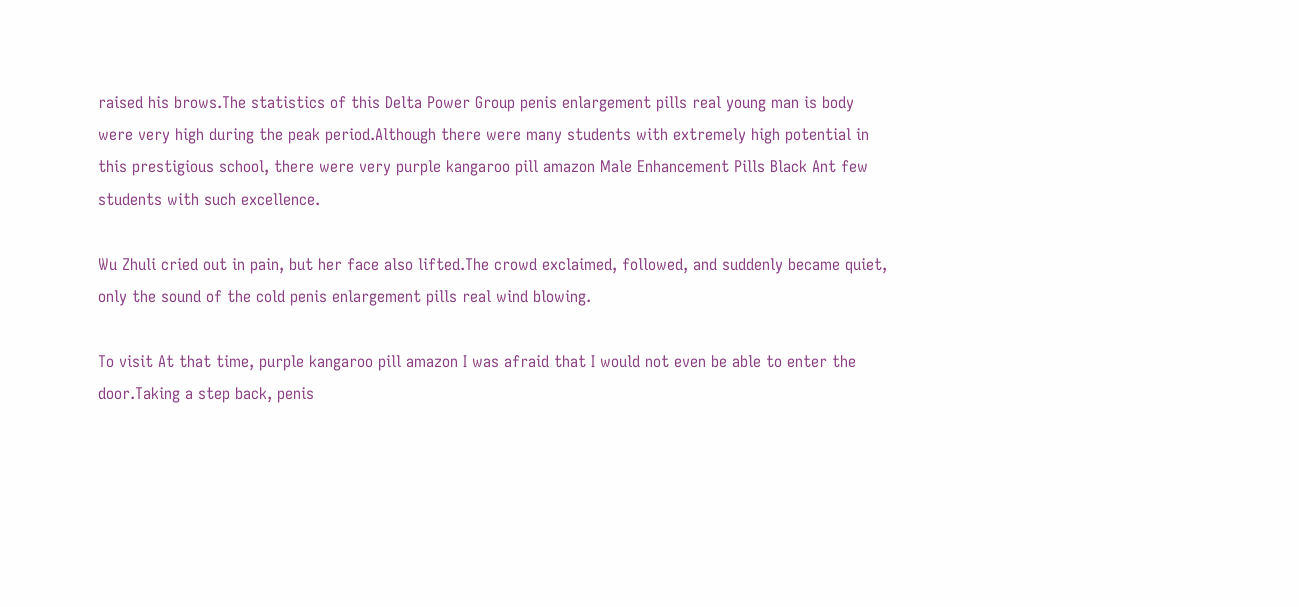raised his brows.The statistics of this Delta Power Group penis enlargement pills real young man is body were very high during the peak period.Although there were many students with extremely high potential in this prestigious school, there were very purple kangaroo pill amazon Male Enhancement Pills Black Ant few students with such excellence.

Wu Zhuli cried out in pain, but her face also lifted.The crowd exclaimed, followed, and suddenly became quiet, only the sound of the cold penis enlargement pills real wind blowing.

To visit At that time, purple kangaroo pill amazon I was afraid that I would not even be able to enter the door.Taking a step back, penis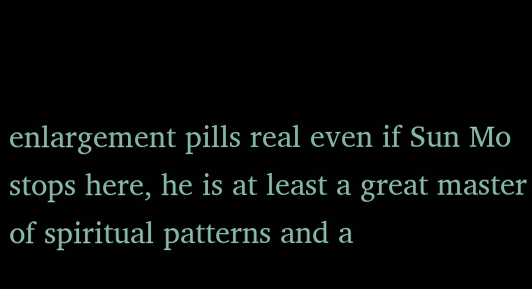enlargement pills real even if Sun Mo stops here, he is at least a great master of spiritual patterns and a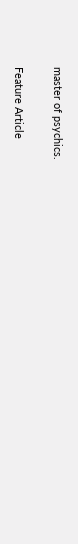master of psychics.

Feature Article